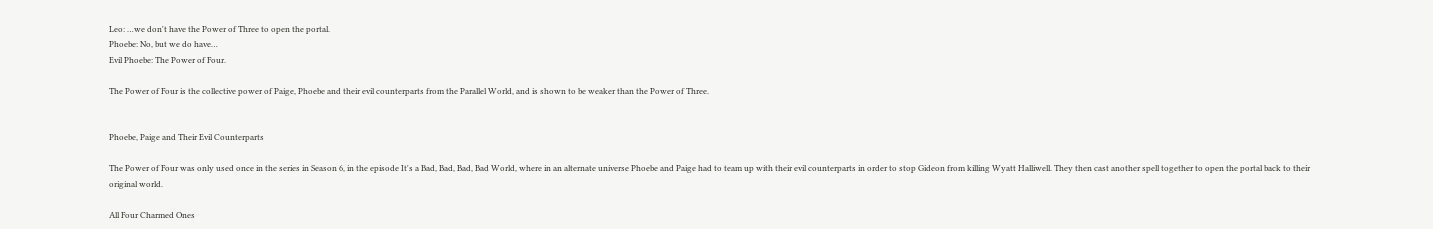Leo: …we don't have the Power of Three to open the portal.
Phoebe: No, but we do have…
Evil Phoebe: The Power of Four.

The Power of Four is the collective power of Paige, Phoebe and their evil counterparts from the Parallel World, and is shown to be weaker than the Power of Three.


Phoebe, Paige and Their Evil Counterparts

The Power of Four was only used once in the series in Season 6, in the episode It's a Bad, Bad, Bad, Bad World, where in an alternate universe Phoebe and Paige had to team up with their evil counterparts in order to stop Gideon from killing Wyatt Halliwell. They then cast another spell together to open the portal back to their original world.

All Four Charmed Ones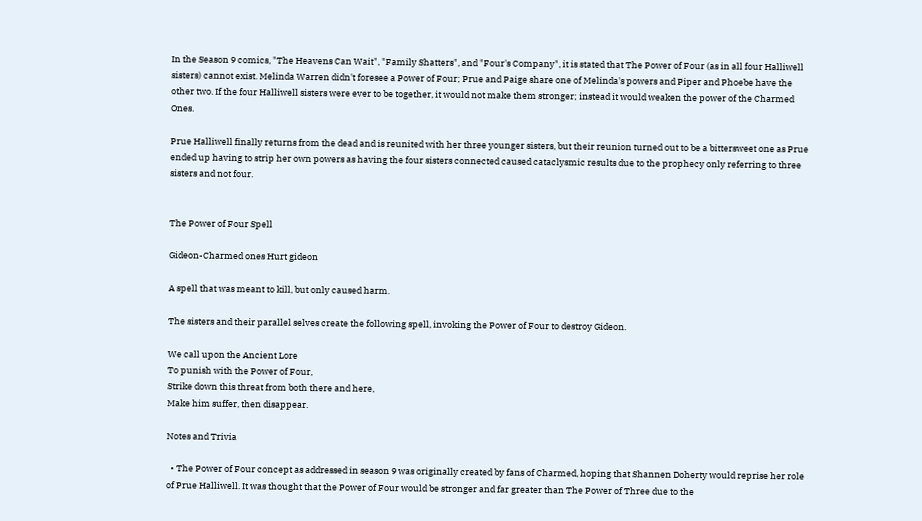In the Season 9 comics, "The Heavens Can Wait", "Family Shatters", and "Four's Company", it is stated that The Power of Four (as in all four Halliwell sisters) cannot exist. Melinda Warren didn't foresee a Power of Four; Prue and Paige share one of Melinda's powers and Piper and Phoebe have the other two. If the four Halliwell sisters were ever to be together, it would not make them stronger; instead it would weaken the power of the Charmed Ones.

Prue Halliwell finally returns from the dead and is reunited with her three younger sisters, but their reunion turned out to be a bittersweet one as Prue ended up having to strip her own powers as having the four sisters connected caused cataclysmic results due to the prophecy only referring to three sisters and not four.


The Power of Four Spell

Gideon-Charmed ones Hurt gideon

A spell that was meant to kill, but only caused harm.

The sisters and their parallel selves create the following spell, invoking the Power of Four to destroy Gideon.

We call upon the Ancient Lore
To punish with the Power of Four,
Strike down this threat from both there and here,
Make him suffer, then disappear.

Notes and Trivia

  • The Power of Four concept as addressed in season 9 was originally created by fans of Charmed, hoping that Shannen Doherty would reprise her role of Prue Halliwell. It was thought that the Power of Four would be stronger and far greater than The Power of Three due to the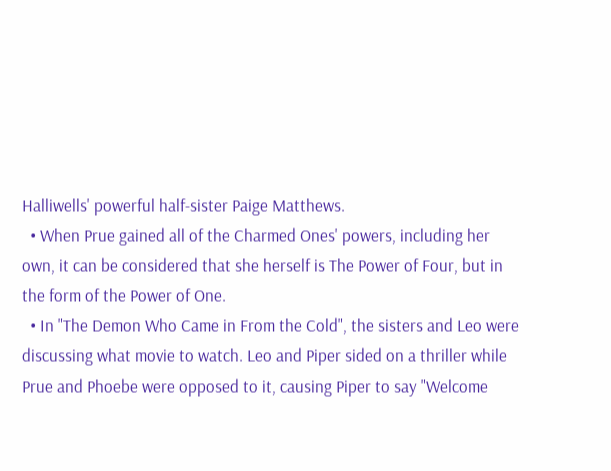Halliwells' powerful half-sister Paige Matthews.
  • When Prue gained all of the Charmed Ones' powers, including her own, it can be considered that she herself is The Power of Four, but in the form of the Power of One.
  • In "The Demon Who Came in From the Cold", the sisters and Leo were discussing what movie to watch. Leo and Piper sided on a thriller while Prue and Phoebe were opposed to it, causing Piper to say "Welcome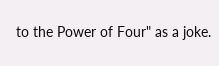to the Power of Four" as a joke.